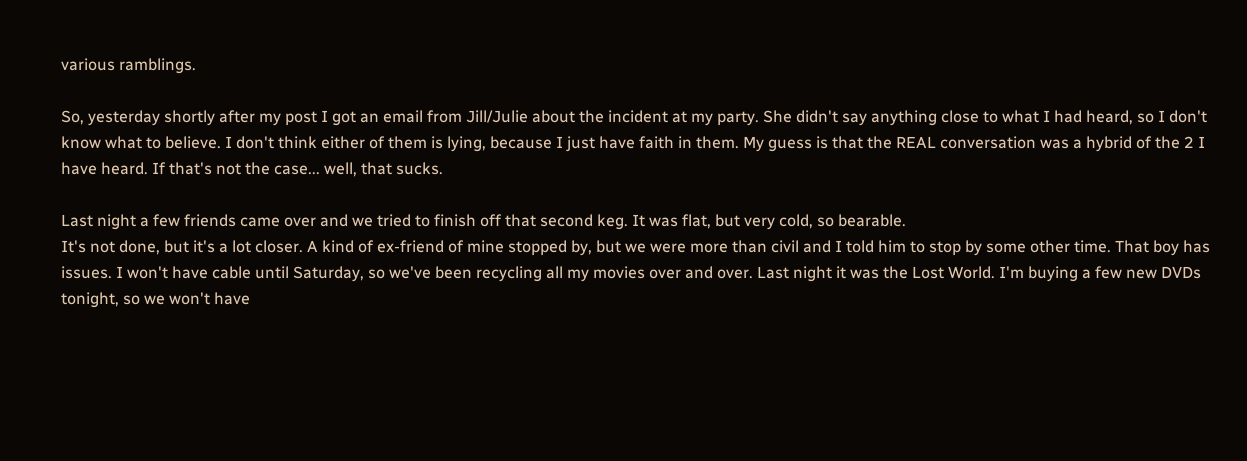various ramblings.

So, yesterday shortly after my post I got an email from Jill/Julie about the incident at my party. She didn't say anything close to what I had heard, so I don't know what to believe. I don't think either of them is lying, because I just have faith in them. My guess is that the REAL conversation was a hybrid of the 2 I have heard. If that's not the case... well, that sucks.

Last night a few friends came over and we tried to finish off that second keg. It was flat, but very cold, so bearable.
It's not done, but it's a lot closer. A kind of ex-friend of mine stopped by, but we were more than civil and I told him to stop by some other time. That boy has issues. I won't have cable until Saturday, so we've been recycling all my movies over and over. Last night it was the Lost World. I'm buying a few new DVDs tonight, so we won't have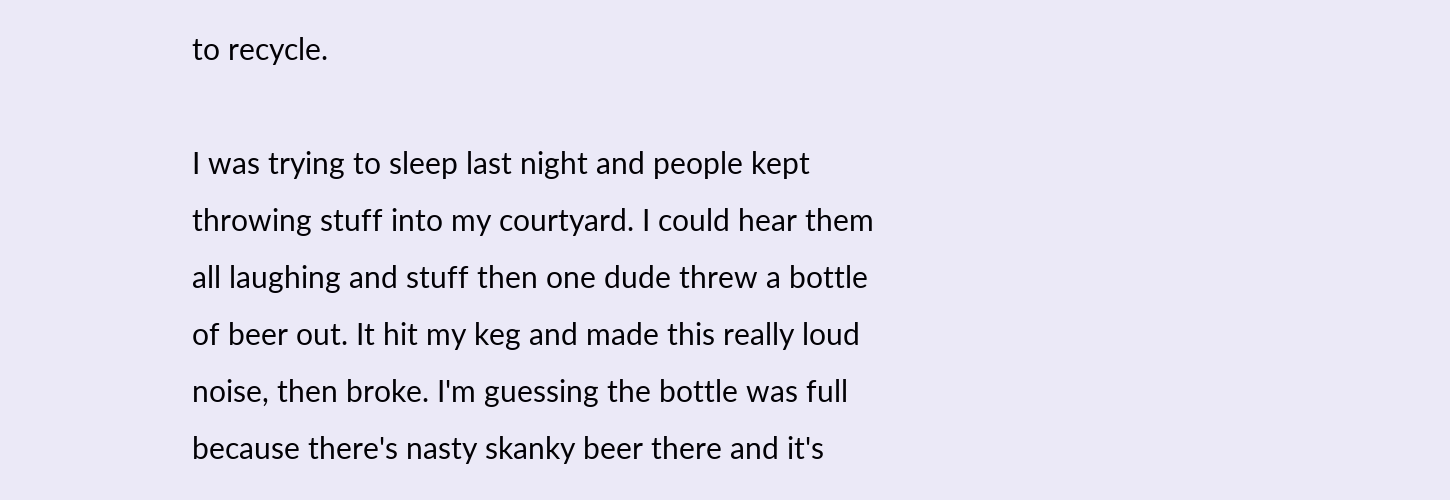to recycle.

I was trying to sleep last night and people kept throwing stuff into my courtyard. I could hear them all laughing and stuff then one dude threw a bottle of beer out. It hit my keg and made this really loud noise, then broke. I'm guessing the bottle was full because there's nasty skanky beer there and it's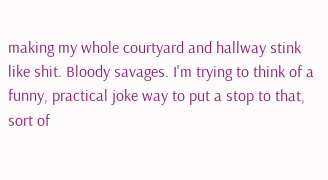making my whole courtyard and hallway stink like shit. Bloody savages. I'm trying to think of a funny, practical joke way to put a stop to that, sort of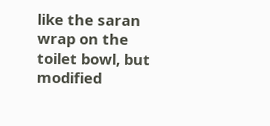like the saran wrap on the toilet bowl, but modified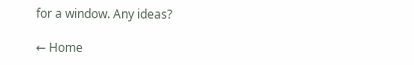for a window. Any ideas?

← Home